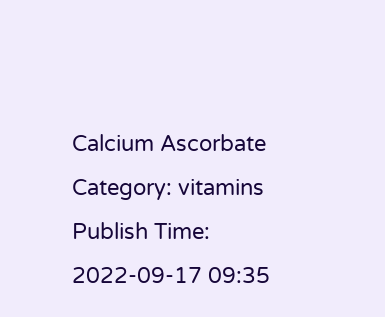Calcium Ascorbate
Category: vitamins  Publish Time: 2022-09-17 09:35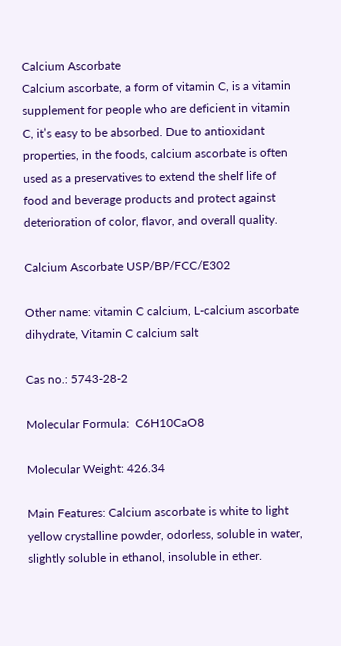Calcium Ascorbate
Calcium ascorbate, a form of vitamin C, is a vitamin supplement for people who are deficient in vitamin C, it’s easy to be absorbed. Due to antioxidant properties, in the foods, calcium ascorbate is often used as a preservatives to extend the shelf life of food and beverage products and protect against deterioration of color, flavor, and overall quality.

Calcium Ascorbate USP/BP/FCC/E302

Other name: vitamin C calcium, L-calcium ascorbate dihydrate, Vitamin C calcium salt

Cas no.: 5743-28-2

Molecular Formula:  C6H10CaO8

Molecular Weight: 426.34

Main Features: Calcium ascorbate is white to light yellow crystalline powder, odorless, soluble in water, slightly soluble in ethanol, insoluble in ether.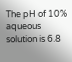The pH of 10% aqueous solution is 6.8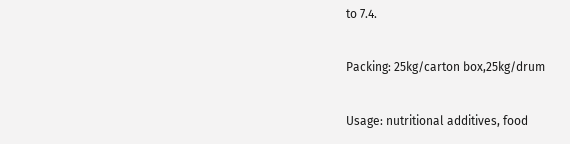to 7.4.

Packing: 25kg/carton box,25kg/drum

Usage: nutritional additives, food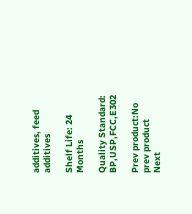additives, feed additives

Shelf Life: 24 Months

Quality Standard: BP,USP,FCC,E302

Prev product:No prev product
Next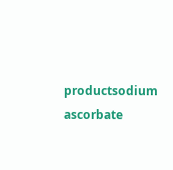productsodium ascorbate